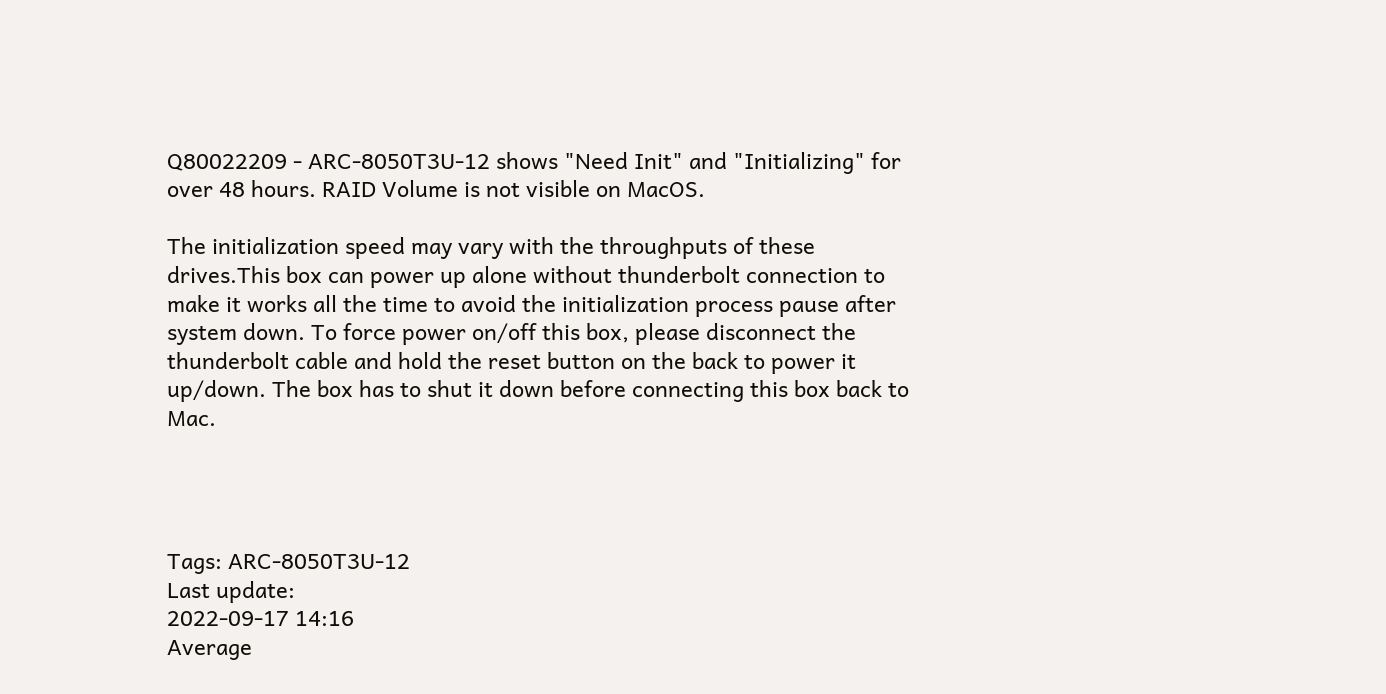Q80022209 - ARC-8050T3U-12 shows "Need Init" and "Initializing" for over 48 hours. RAID Volume is not visible on MacOS.

The initialization speed may vary with the throughputs of these drives.This box can power up alone without thunderbolt connection to make it works all the time to avoid the initialization process pause after system down. To force power on/off this box, please disconnect the thunderbolt cable and hold the reset button on the back to power it up/down. The box has to shut it down before connecting this box back to Mac.




Tags: ARC-8050T3U-12
Last update:
2022-09-17 14:16
Average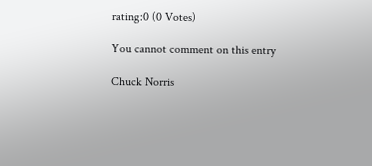rating:0 (0 Votes)

You cannot comment on this entry

Chuck Norris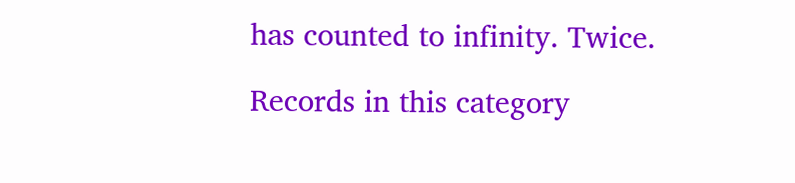has counted to infinity. Twice.

Records in this category